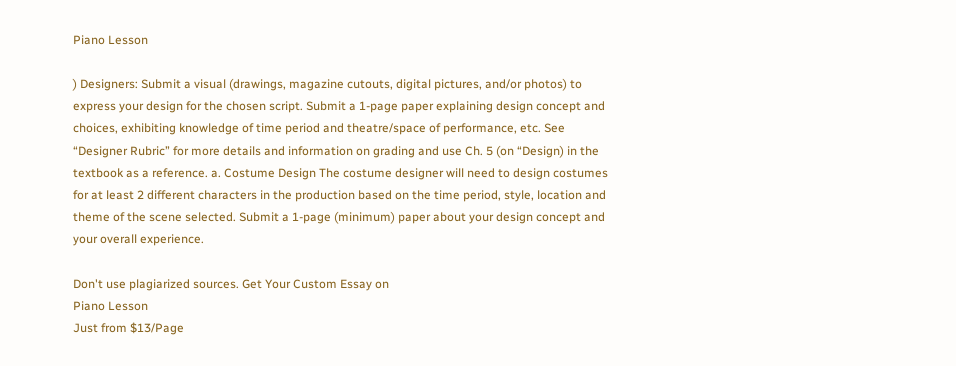Piano Lesson

) Designers: Submit a visual (drawings, magazine cutouts, digital pictures, and/or photos) to express your design for the chosen script. Submit a 1-page paper explaining design concept and choices, exhibiting knowledge of time period and theatre/space of performance, etc. See “Designer Rubric” for more details and information on grading and use Ch. 5 (on “Design) in the textbook as a reference. a. Costume Design The costume designer will need to design costumes for at least 2 different characters in the production based on the time period, style, location and theme of the scene selected. Submit a 1-page (minimum) paper about your design concept and your overall experience.

Don't use plagiarized sources. Get Your Custom Essay on
Piano Lesson
Just from $13/Page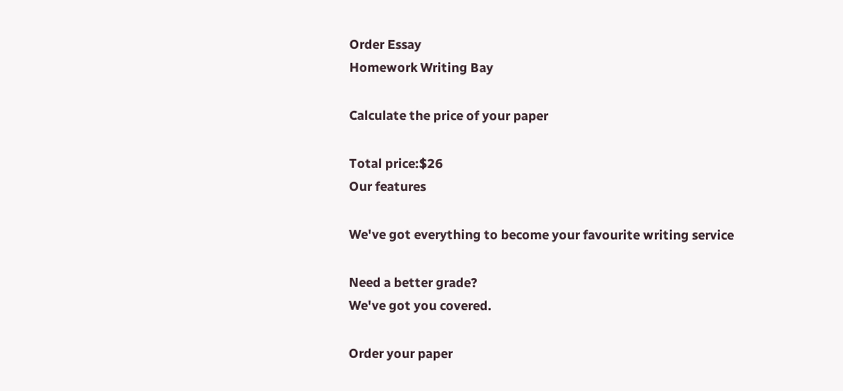Order Essay
Homework Writing Bay

Calculate the price of your paper

Total price:$26
Our features

We've got everything to become your favourite writing service

Need a better grade?
We've got you covered.

Order your paper